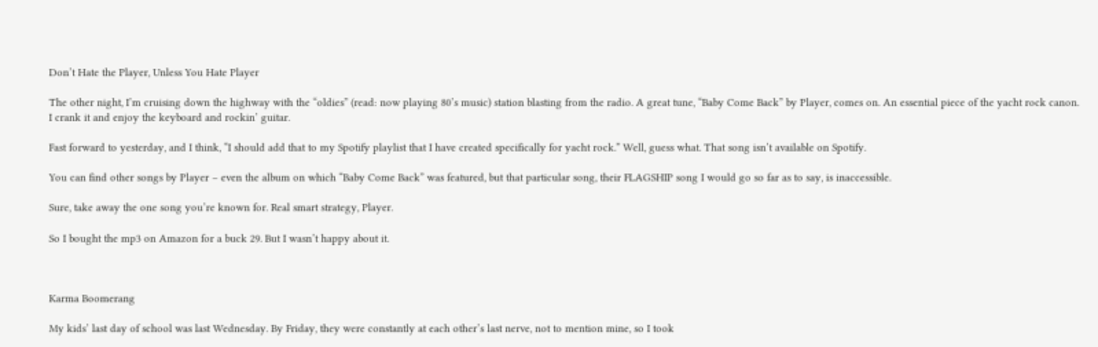Don’t Hate the Player, Unless You Hate Player

The other night, I’m cruising down the highway with the “oldies” (read: now playing 80’s music) station blasting from the radio. A great tune, “Baby Come Back” by Player, comes on. An essential piece of the yacht rock canon. I crank it and enjoy the keyboard and rockin’ guitar.

Fast forward to yesterday, and I think, “I should add that to my Spotify playlist that I have created specifically for yacht rock.” Well, guess what. That song isn’t available on Spotify.

You can find other songs by Player – even the album on which “Baby Come Back” was featured, but that particular song, their FLAGSHIP song I would go so far as to say, is inaccessible.

Sure, take away the one song you’re known for. Real smart strategy, Player.

So I bought the mp3 on Amazon for a buck 29. But I wasn’t happy about it.



Karma Boomerang

My kids’ last day of school was last Wednesday. By Friday, they were constantly at each other’s last nerve, not to mention mine, so I took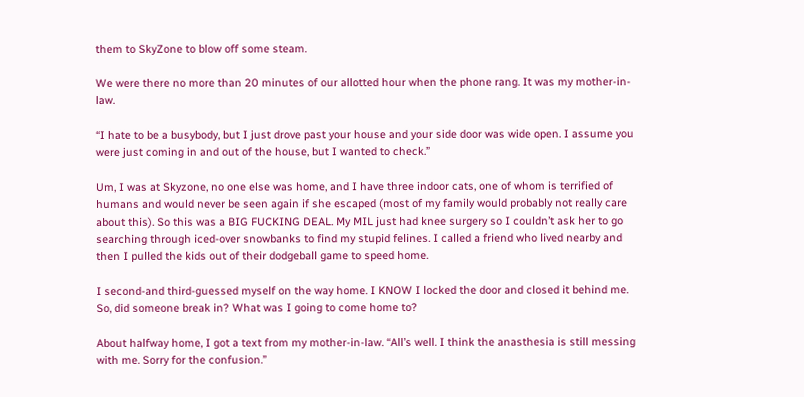them to SkyZone to blow off some steam.

We were there no more than 20 minutes of our allotted hour when the phone rang. It was my mother-in-law.

“I hate to be a busybody, but I just drove past your house and your side door was wide open. I assume you were just coming in and out of the house, but I wanted to check.”

Um, I was at Skyzone, no one else was home, and I have three indoor cats, one of whom is terrified of humans and would never be seen again if she escaped (most of my family would probably not really care about this). So this was a BIG FUCKING DEAL. My MIL just had knee surgery so I couldn’t ask her to go searching through iced-over snowbanks to find my stupid felines. I called a friend who lived nearby and then I pulled the kids out of their dodgeball game to speed home.

I second-and third-guessed myself on the way home. I KNOW I locked the door and closed it behind me. So, did someone break in? What was I going to come home to?

About halfway home, I got a text from my mother-in-law. “All’s well. I think the anasthesia is still messing with me. Sorry for the confusion.”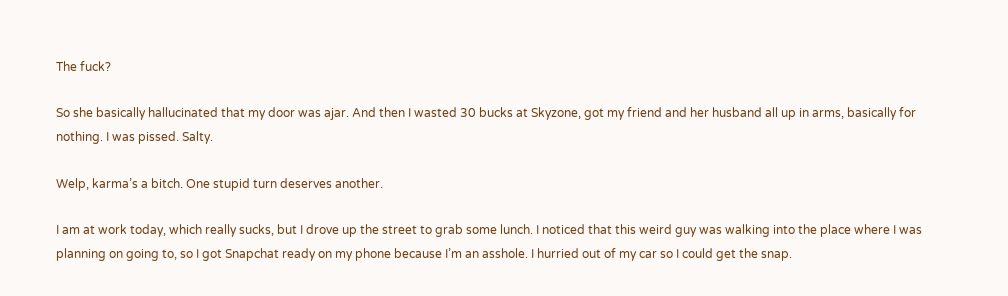The fuck?

So she basically hallucinated that my door was ajar. And then I wasted 30 bucks at Skyzone, got my friend and her husband all up in arms, basically for nothing. I was pissed. Salty.

Welp, karma’s a bitch. One stupid turn deserves another.

I am at work today, which really sucks, but I drove up the street to grab some lunch. I noticed that this weird guy was walking into the place where I was planning on going to, so I got Snapchat ready on my phone because I’m an asshole. I hurried out of my car so I could get the snap.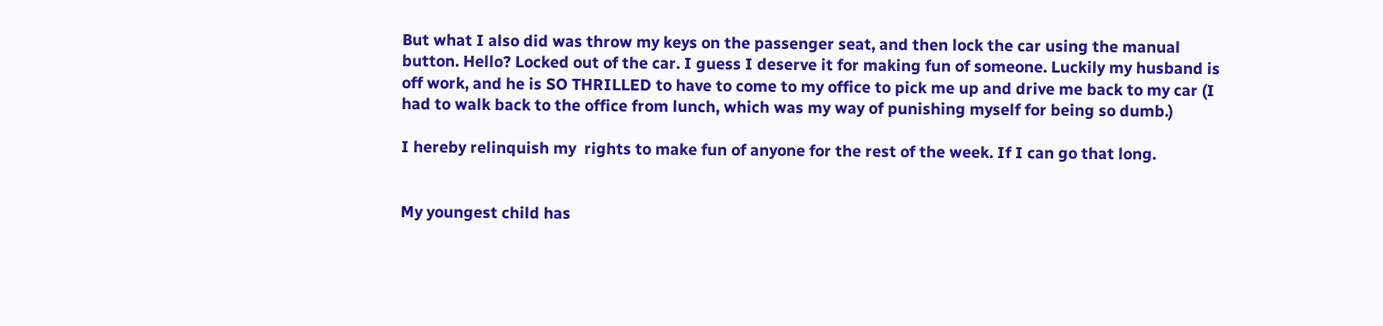But what I also did was throw my keys on the passenger seat, and then lock the car using the manual button. Hello? Locked out of the car. I guess I deserve it for making fun of someone. Luckily my husband is off work, and he is SO THRILLED to have to come to my office to pick me up and drive me back to my car (I had to walk back to the office from lunch, which was my way of punishing myself for being so dumb.)

I hereby relinquish my  rights to make fun of anyone for the rest of the week. If I can go that long.


My youngest child has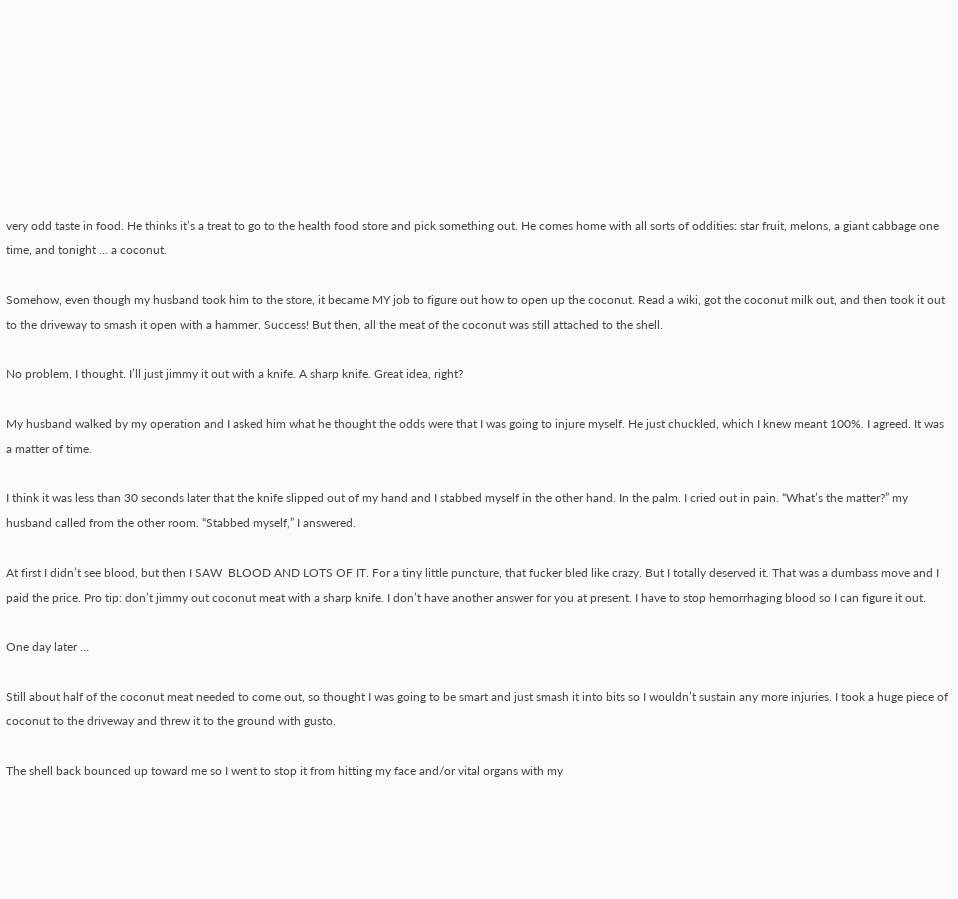very odd taste in food. He thinks it’s a treat to go to the health food store and pick something out. He comes home with all sorts of oddities: star fruit, melons, a giant cabbage one time, and tonight … a coconut.

Somehow, even though my husband took him to the store, it became MY job to figure out how to open up the coconut. Read a wiki, got the coconut milk out, and then took it out to the driveway to smash it open with a hammer. Success! But then, all the meat of the coconut was still attached to the shell.

No problem, I thought. I’ll just jimmy it out with a knife. A sharp knife. Great idea, right?

My husband walked by my operation and I asked him what he thought the odds were that I was going to injure myself. He just chuckled, which I knew meant 100%. I agreed. It was a matter of time.

I think it was less than 30 seconds later that the knife slipped out of my hand and I stabbed myself in the other hand. In the palm. I cried out in pain. “What’s the matter?” my husband called from the other room. “Stabbed myself,” I answered.

At first I didn’t see blood, but then I SAW  BLOOD AND LOTS OF IT. For a tiny little puncture, that fucker bled like crazy. But I totally deserved it. That was a dumbass move and I paid the price. Pro tip: don’t jimmy out coconut meat with a sharp knife. I don’t have another answer for you at present. I have to stop hemorrhaging blood so I can figure it out.

One day later …

Still about half of the coconut meat needed to come out, so thought I was going to be smart and just smash it into bits so I wouldn’t sustain any more injuries. I took a huge piece of coconut to the driveway and threw it to the ground with gusto.

The shell back bounced up toward me so I went to stop it from hitting my face and/or vital organs with my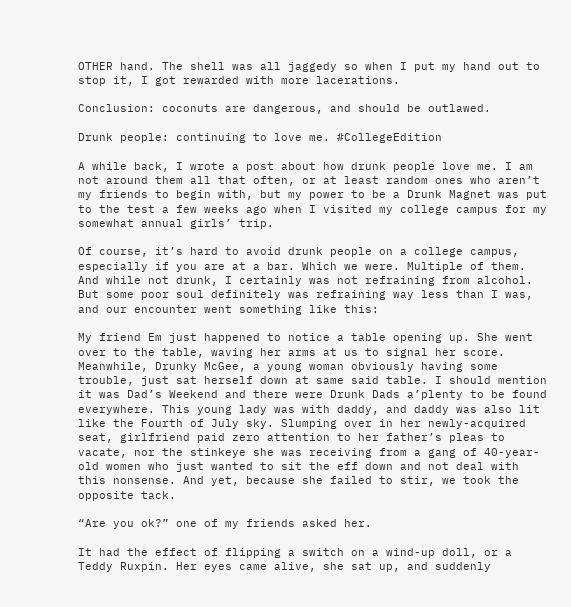OTHER hand. The shell was all jaggedy so when I put my hand out to stop it, I got rewarded with more lacerations.

Conclusion: coconuts are dangerous, and should be outlawed.

Drunk people: continuing to love me. #CollegeEdition

A while back, I wrote a post about how drunk people love me. I am not around them all that often, or at least random ones who aren’t my friends to begin with, but my power to be a Drunk Magnet was put to the test a few weeks ago when I visited my college campus for my somewhat annual girls’ trip.

Of course, it’s hard to avoid drunk people on a college campus, especially if you are at a bar. Which we were. Multiple of them. And while not drunk, I certainly was not refraining from alcohol. But some poor soul definitely was refraining way less than I was, and our encounter went something like this:

My friend Em just happened to notice a table opening up. She went over to the table, waving her arms at us to signal her score. Meanwhile, Drunky McGee, a young woman obviously having some trouble, just sat herself down at same said table. I should mention it was Dad’s Weekend and there were Drunk Dads a’plenty to be found everywhere. This young lady was with daddy, and daddy was also lit like the Fourth of July sky. Slumping over in her newly-acquired seat, girlfriend paid zero attention to her father’s pleas to vacate, nor the stinkeye she was receiving from a gang of 40-year-old women who just wanted to sit the eff down and not deal with this nonsense. And yet, because she failed to stir, we took the opposite tack.

“Are you ok?” one of my friends asked her.

It had the effect of flipping a switch on a wind-up doll, or a Teddy Ruxpin. Her eyes came alive, she sat up, and suddenly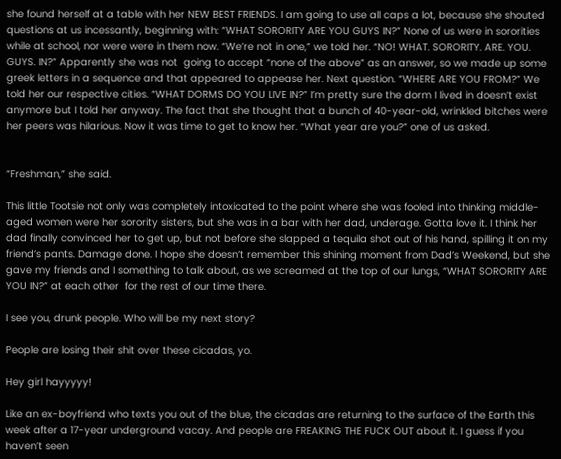she found herself at a table with her NEW BEST FRIENDS. I am going to use all caps a lot, because she shouted questions at us incessantly, beginning with: “WHAT SORORITY ARE YOU GUYS IN?” None of us were in sororities while at school, nor were were in them now. “We’re not in one,” we told her. “NO! WHAT. SORORITY. ARE. YOU. GUYS. IN?” Apparently she was not  going to accept “none of the above” as an answer, so we made up some greek letters in a sequence and that appeared to appease her. Next question. “WHERE ARE YOU FROM?” We told her our respective cities. “WHAT DORMS DO YOU LIVE IN?” I’m pretty sure the dorm I lived in doesn’t exist anymore but I told her anyway. The fact that she thought that a bunch of 40-year-old, wrinkled bitches were her peers was hilarious. Now it was time to get to know her. “What year are you?” one of us asked.


“Freshman,” she said.

This little Tootsie not only was completely intoxicated to the point where she was fooled into thinking middle-aged women were her sorority sisters, but she was in a bar with her dad, underage. Gotta love it. I think her dad finally convinced her to get up, but not before she slapped a tequila shot out of his hand, spilling it on my friend’s pants. Damage done. I hope she doesn’t remember this shining moment from Dad’s Weekend, but she gave my friends and I something to talk about, as we screamed at the top of our lungs, “WHAT SORORITY ARE YOU IN?” at each other  for the rest of our time there.

I see you, drunk people. Who will be my next story?

People are losing their shit over these cicadas, yo.

Hey girl hayyyyy!

Like an ex-boyfriend who texts you out of the blue, the cicadas are returning to the surface of the Earth this week after a 17-year underground vacay. And people are FREAKING THE FUCK OUT about it. I guess if you haven’t seen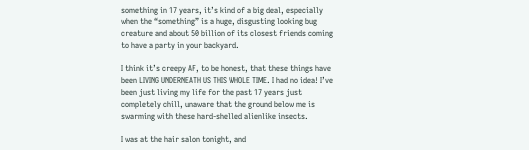something in 17 years, it’s kind of a big deal, especially when the “something” is a huge, disgusting looking bug creature and about 50 billion of its closest friends coming to have a party in your backyard.

I think it’s creepy AF, to be honest, that these things have been LIVING UNDERNEATH US THIS WHOLE TIME. I had no idea! I’ve been just living my life for the past 17 years just completely chill, unaware that the ground below me is swarming with these hard-shelled alienlike insects.

I was at the hair salon tonight, and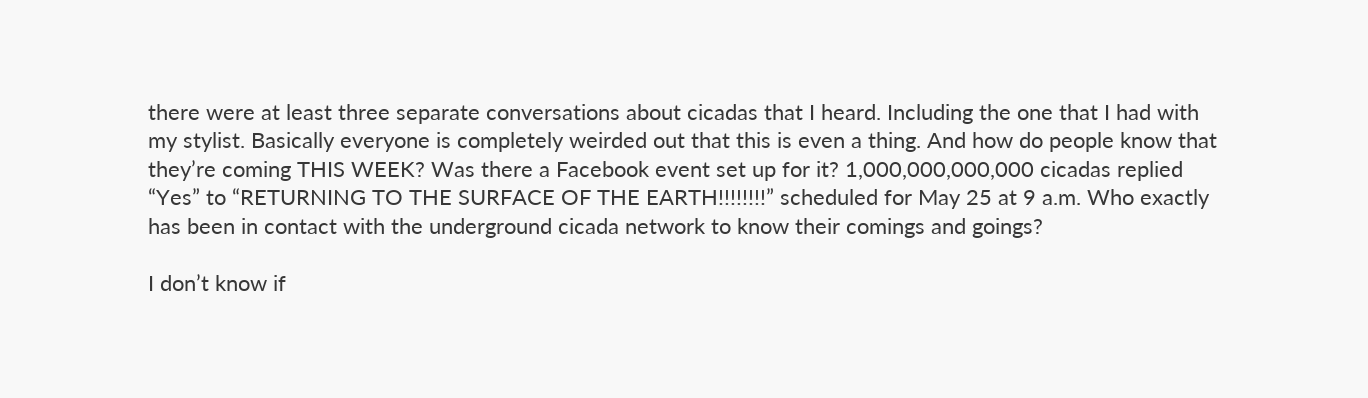there were at least three separate conversations about cicadas that I heard. Including the one that I had with my stylist. Basically everyone is completely weirded out that this is even a thing. And how do people know that they’re coming THIS WEEK? Was there a Facebook event set up for it? 1,000,000,000,000 cicadas replied “Yes” to “RETURNING TO THE SURFACE OF THE EARTH!!!!!!!!” scheduled for May 25 at 9 a.m. Who exactly has been in contact with the underground cicada network to know their comings and goings?

I don’t know if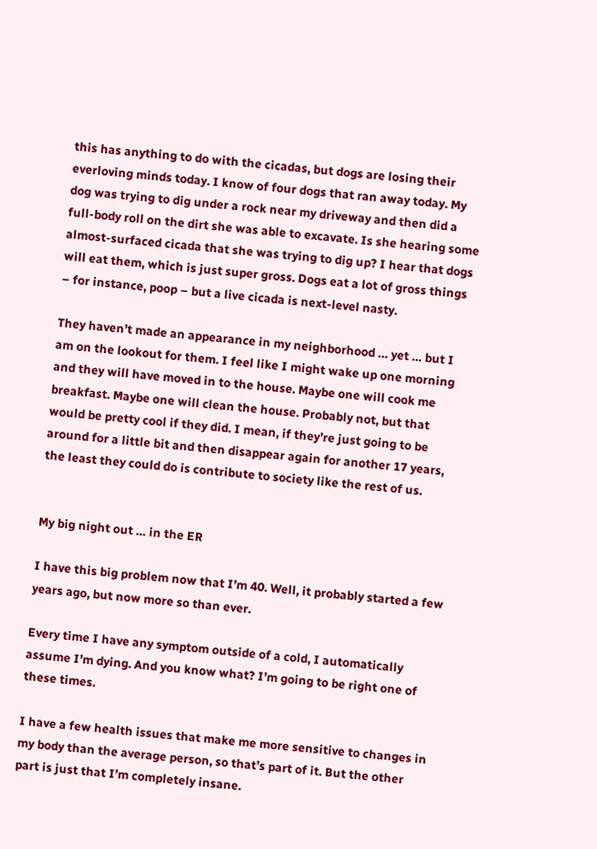this has anything to do with the cicadas, but dogs are losing their everloving minds today. I know of four dogs that ran away today. My dog was trying to dig under a rock near my driveway and then did a full-body roll on the dirt she was able to excavate. Is she hearing some almost-surfaced cicada that she was trying to dig up? I hear that dogs will eat them, which is just super gross. Dogs eat a lot of gross things – for instance, poop – but a live cicada is next-level nasty.

They haven’t made an appearance in my neighborhood … yet … but I am on the lookout for them. I feel like I might wake up one morning and they will have moved in to the house. Maybe one will cook me breakfast. Maybe one will clean the house. Probably not, but that would be pretty cool if they did. I mean, if they’re just going to be around for a little bit and then disappear again for another 17 years, the least they could do is contribute to society like the rest of us.


My big night out … in the ER

I have this big problem now that I’m 40. Well, it probably started a few years ago, but now more so than ever.

Every time I have any symptom outside of a cold, I automatically assume I’m dying. And you know what? I’m going to be right one of these times.

I have a few health issues that make me more sensitive to changes in my body than the average person, so that’s part of it. But the other part is just that I’m completely insane.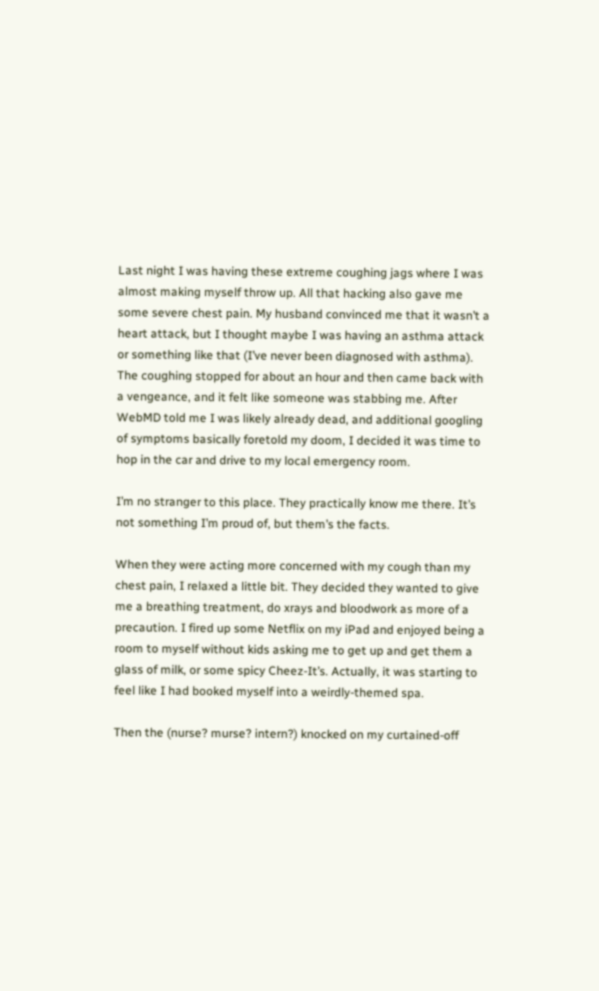Last night I was having these extreme coughing jags where I was almost making myself throw up. All that hacking also gave me some severe chest pain. My husband convinced me that it wasn’t a heart attack, but I thought maybe I was having an asthma attack or something like that (I’ve never been diagnosed with asthma). The coughing stopped for about an hour and then came back with a vengeance, and it felt like someone was stabbing me. After WebMD told me I was likely already dead, and additional googling of symptoms basically foretold my doom, I decided it was time to hop in the car and drive to my local emergency room.

I’m no stranger to this place. They practically know me there. It’s not something I’m proud of, but them’s the facts.

When they were acting more concerned with my cough than my chest pain, I relaxed a little bit. They decided they wanted to give me a breathing treatment, do xrays and bloodwork as more of a precaution. I fired up some Netflix on my iPad and enjoyed being a room to myself without kids asking me to get up and get them a glass of milk, or some spicy Cheez-It’s. Actually, it was starting to feel like I had booked myself into a weirdly-themed spa.

Then the (nurse? murse? intern?) knocked on my curtained-off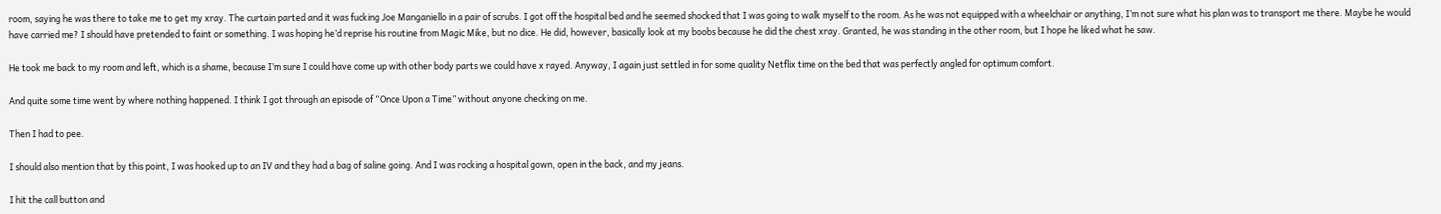room, saying he was there to take me to get my xray. The curtain parted and it was fucking Joe Manganiello in a pair of scrubs. I got off the hospital bed and he seemed shocked that I was going to walk myself to the room. As he was not equipped with a wheelchair or anything, I’m not sure what his plan was to transport me there. Maybe he would have carried me? I should have pretended to faint or something. I was hoping he’d reprise his routine from Magic Mike, but no dice. He did, however, basically look at my boobs because he did the chest xray. Granted, he was standing in the other room, but I hope he liked what he saw.

He took me back to my room and left, which is a shame, because I’m sure I could have come up with other body parts we could have x rayed. Anyway, I again just settled in for some quality Netflix time on the bed that was perfectly angled for optimum comfort.

And quite some time went by where nothing happened. I think I got through an episode of “Once Upon a Time” without anyone checking on me.

Then I had to pee.

I should also mention that by this point, I was hooked up to an IV and they had a bag of saline going. And I was rocking a hospital gown, open in the back, and my jeans.

I hit the call button and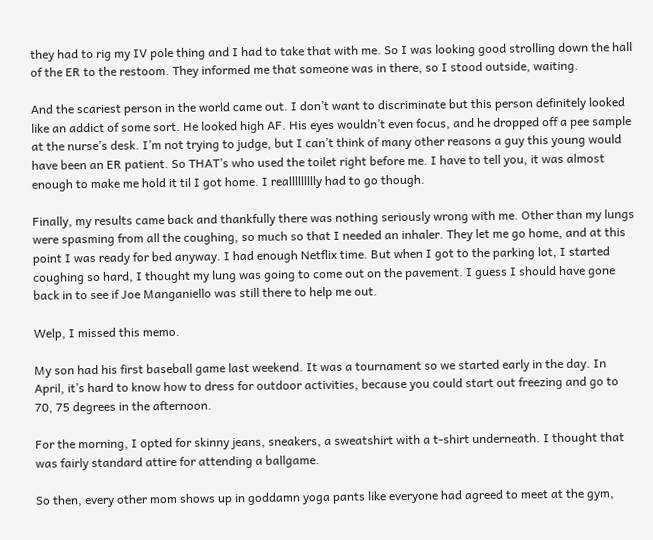they had to rig my IV pole thing and I had to take that with me. So I was looking good strolling down the hall of the ER to the restoom. They informed me that someone was in there, so I stood outside, waiting.

And the scariest person in the world came out. I don’t want to discriminate but this person definitely looked like an addict of some sort. He looked high AF. His eyes wouldn’t even focus, and he dropped off a pee sample at the nurse’s desk. I’m not trying to judge, but I can’t think of many other reasons a guy this young would have been an ER patient. So THAT’s who used the toilet right before me. I have to tell you, it was almost enough to make me hold it til I got home. I reallllllllly had to go though.

Finally, my results came back and thankfully there was nothing seriously wrong with me. Other than my lungs were spasming from all the coughing, so much so that I needed an inhaler. They let me go home, and at this point I was ready for bed anyway. I had enough Netflix time. But when I got to the parking lot, I started coughing so hard, I thought my lung was going to come out on the pavement. I guess I should have gone back in to see if Joe Manganiello was still there to help me out.

Welp, I missed this memo.

My son had his first baseball game last weekend. It was a tournament so we started early in the day. In April, it’s hard to know how to dress for outdoor activities, because you could start out freezing and go to 70, 75 degrees in the afternoon.

For the morning, I opted for skinny jeans, sneakers, a sweatshirt with a t-shirt underneath. I thought that was fairly standard attire for attending a ballgame.

So then, every other mom shows up in goddamn yoga pants like everyone had agreed to meet at the gym,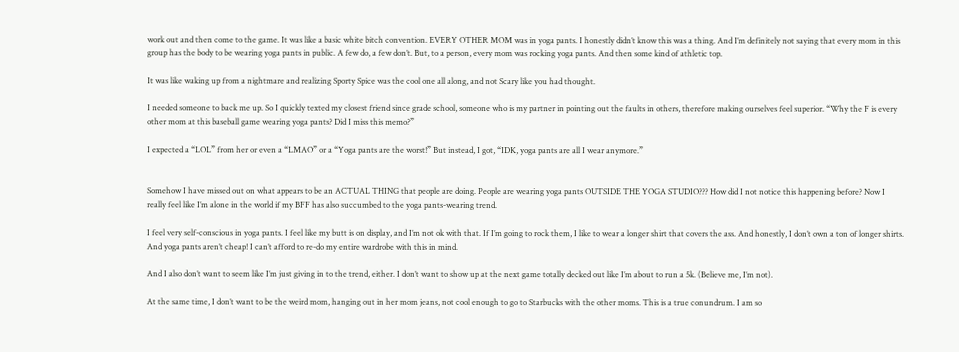work out and then come to the game. It was like a basic white bitch convention. EVERY OTHER MOM was in yoga pants. I honestly didn’t know this was a thing. And I’m definitely not saying that every mom in this group has the body to be wearing yoga pants in public. A few do, a few don’t. But, to a person, every mom was rocking yoga pants. And then some kind of athletic top.

It was like waking up from a nightmare and realizing Sporty Spice was the cool one all along, and not Scary like you had thought.

I needed someone to back me up. So I quickly texted my closest friend since grade school, someone who is my partner in pointing out the faults in others, therefore making ourselves feel superior. “Why the F is every other mom at this baseball game wearing yoga pants? Did I miss this memo?”

I expected a “LOL” from her or even a “LMAO” or a “Yoga pants are the worst!” But instead, I got, “IDK, yoga pants are all I wear anymore.”


Somehow I have missed out on what appears to be an ACTUAL THING that people are doing. People are wearing yoga pants OUTSIDE THE YOGA STUDIO??? How did I not notice this happening before? Now I really feel like I’m alone in the world if my BFF has also succumbed to the yoga pants-wearing trend.

I feel very self-conscious in yoga pants. I feel like my butt is on display, and I’m not ok with that. If I’m going to rock them, I like to wear a longer shirt that covers the ass. And honestly, I don’t own a ton of longer shirts. And yoga pants aren’t cheap! I can’t afford to re-do my entire wardrobe with this in mind.

And I also don’t want to seem like I’m just giving in to the trend, either. I don’t want to show up at the next game totally decked out like I’m about to run a 5k. (Believe me, I’m not).

At the same time, I don’t want to be the weird mom, hanging out in her mom jeans, not cool enough to go to Starbucks with the other moms. This is a true conundrum. I am so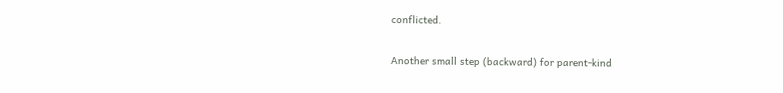conflicted.

Another small step (backward) for parent-kind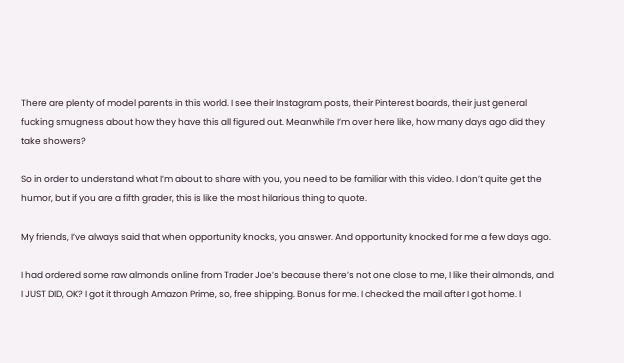There are plenty of model parents in this world. I see their Instagram posts, their Pinterest boards, their just general fucking smugness about how they have this all figured out. Meanwhile I’m over here like, how many days ago did they take showers?

So in order to understand what I’m about to share with you, you need to be familiar with this video. I don’t quite get the humor, but if you are a fifth grader, this is like the most hilarious thing to quote.

My friends, I’ve always said that when opportunity knocks, you answer. And opportunity knocked for me a few days ago.

I had ordered some raw almonds online from Trader Joe’s because there’s not one close to me, I like their almonds, and I JUST DID, OK? I got it through Amazon Prime, so, free shipping. Bonus for me. I checked the mail after I got home. I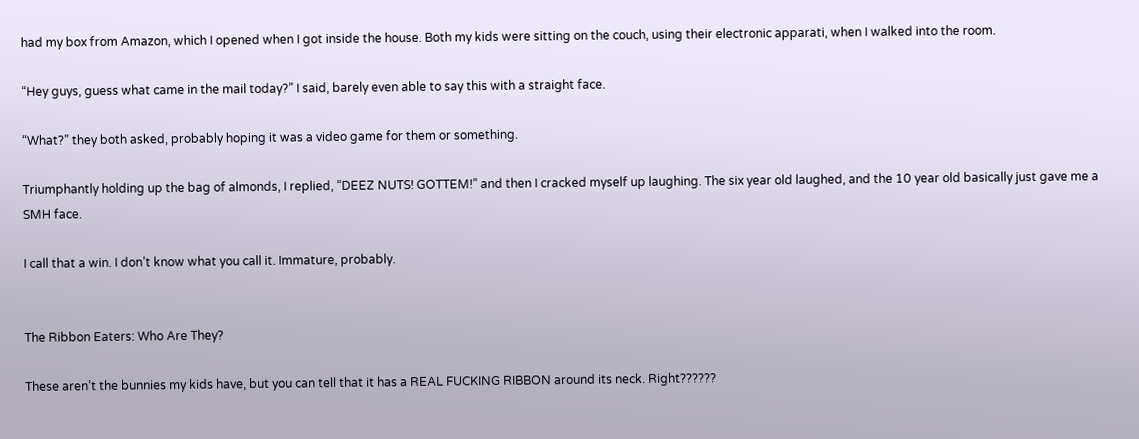had my box from Amazon, which I opened when I got inside the house. Both my kids were sitting on the couch, using their electronic apparati, when I walked into the room.

“Hey guys, guess what came in the mail today?” I said, barely even able to say this with a straight face.

“What?” they both asked, probably hoping it was a video game for them or something.

Triumphantly holding up the bag of almonds, I replied, “DEEZ NUTS! GOTTEM!” and then I cracked myself up laughing. The six year old laughed, and the 10 year old basically just gave me a SMH face.

I call that a win. I don’t know what you call it. Immature, probably.


The Ribbon Eaters: Who Are They?

These aren’t the bunnies my kids have, but you can tell that it has a REAL FUCKING RIBBON around its neck. Right??????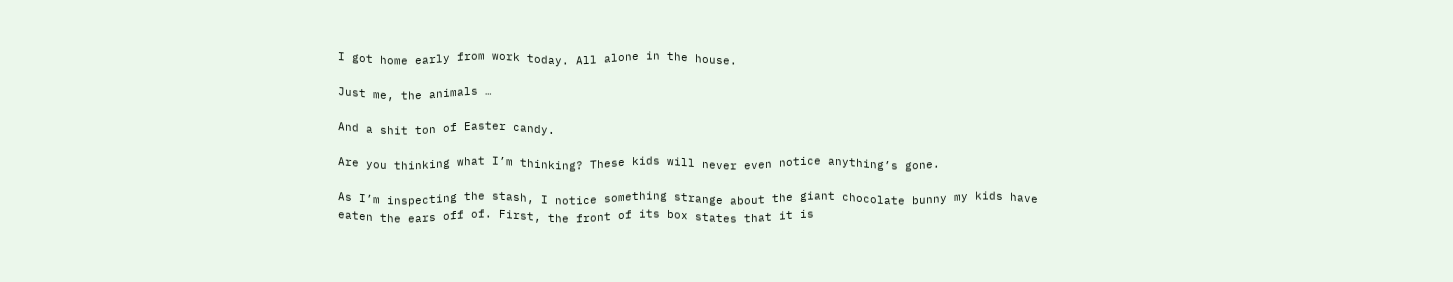I got home early from work today. All alone in the house.

Just me, the animals …

And a shit ton of Easter candy.

Are you thinking what I’m thinking? These kids will never even notice anything’s gone.

As I’m inspecting the stash, I notice something strange about the giant chocolate bunny my kids have eaten the ears off of. First, the front of its box states that it is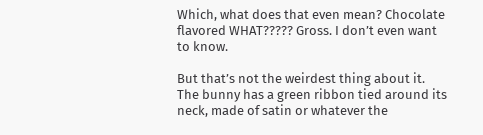Which, what does that even mean? Chocolate flavored WHAT????? Gross. I don’t even want to know.

But that’s not the weirdest thing about it. The bunny has a green ribbon tied around its neck, made of satin or whatever the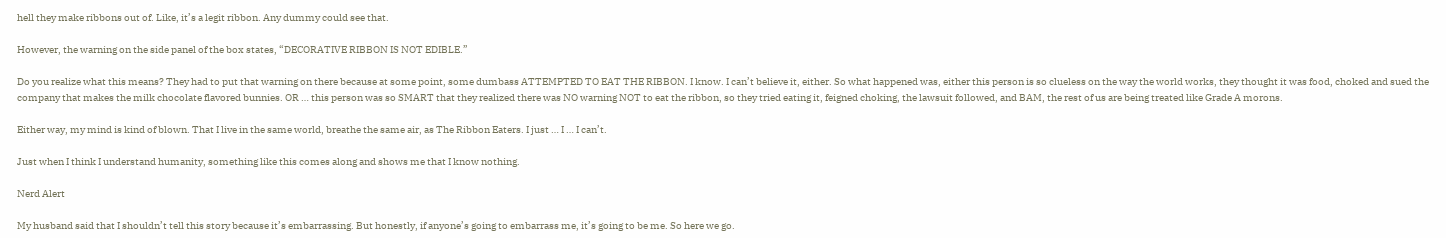hell they make ribbons out of. Like, it’s a legit ribbon. Any dummy could see that.

However, the warning on the side panel of the box states, “DECORATIVE RIBBON IS NOT EDIBLE.”

Do you realize what this means? They had to put that warning on there because at some point, some dumbass ATTEMPTED TO EAT THE RIBBON. I know. I can’t believe it, either. So what happened was, either this person is so clueless on the way the world works, they thought it was food, choked and sued the company that makes the milk chocolate flavored bunnies. OR … this person was so SMART that they realized there was NO warning NOT to eat the ribbon, so they tried eating it, feigned choking, the lawsuit followed, and BAM, the rest of us are being treated like Grade A morons.

Either way, my mind is kind of blown. That I live in the same world, breathe the same air, as The Ribbon Eaters. I just … I … I can’t.

Just when I think I understand humanity, something like this comes along and shows me that I know nothing.

Nerd Alert

My husband said that I shouldn’t tell this story because it’s embarrassing. But honestly, if anyone’s going to embarrass me, it’s going to be me. So here we go.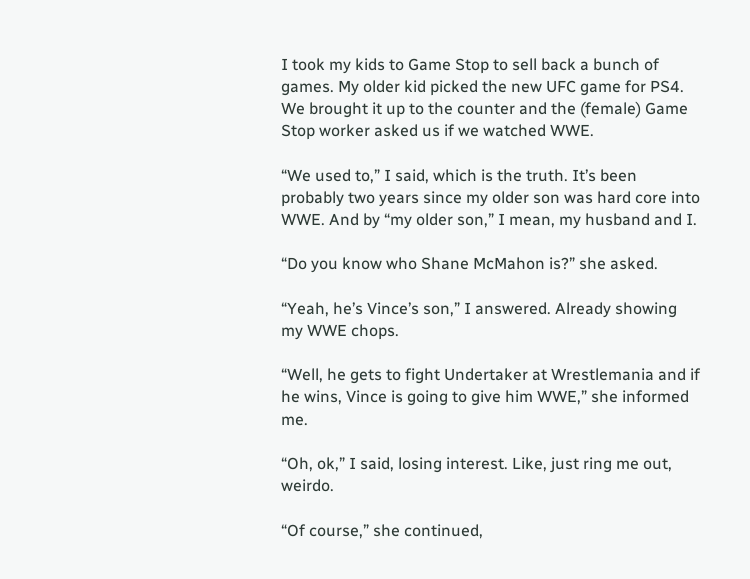I took my kids to Game Stop to sell back a bunch of games. My older kid picked the new UFC game for PS4. We brought it up to the counter and the (female) Game Stop worker asked us if we watched WWE.

“We used to,” I said, which is the truth. It’s been probably two years since my older son was hard core into WWE. And by “my older son,” I mean, my husband and I.

“Do you know who Shane McMahon is?” she asked.

“Yeah, he’s Vince’s son,” I answered. Already showing my WWE chops.

“Well, he gets to fight Undertaker at Wrestlemania and if he wins, Vince is going to give him WWE,” she informed me.

“Oh, ok,” I said, losing interest. Like, just ring me out, weirdo.

“Of course,” she continued,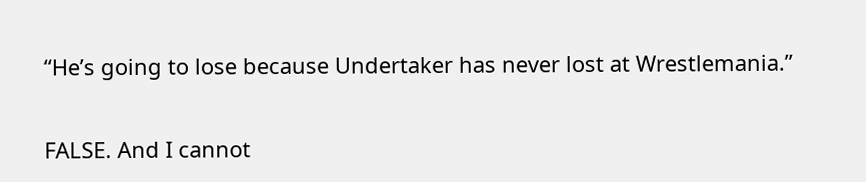“He’s going to lose because Undertaker has never lost at Wrestlemania.”

FALSE. And I cannot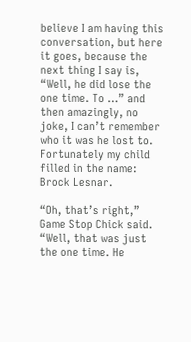believe I am having this conversation, but here it goes, because the next thing I say is, “Well, he did lose the one time. To …” and then amazingly, no joke, I can’t remember who it was he lost to. Fortunately my child filled in the name: Brock Lesnar.

“Oh, that’s right,” Game Stop Chick said. “Well, that was just the one time. He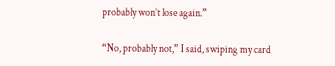probably won’t lose again.”

“No, probably not,” I said, swiping my card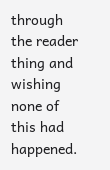through the reader thing and wishing none of this had happened.